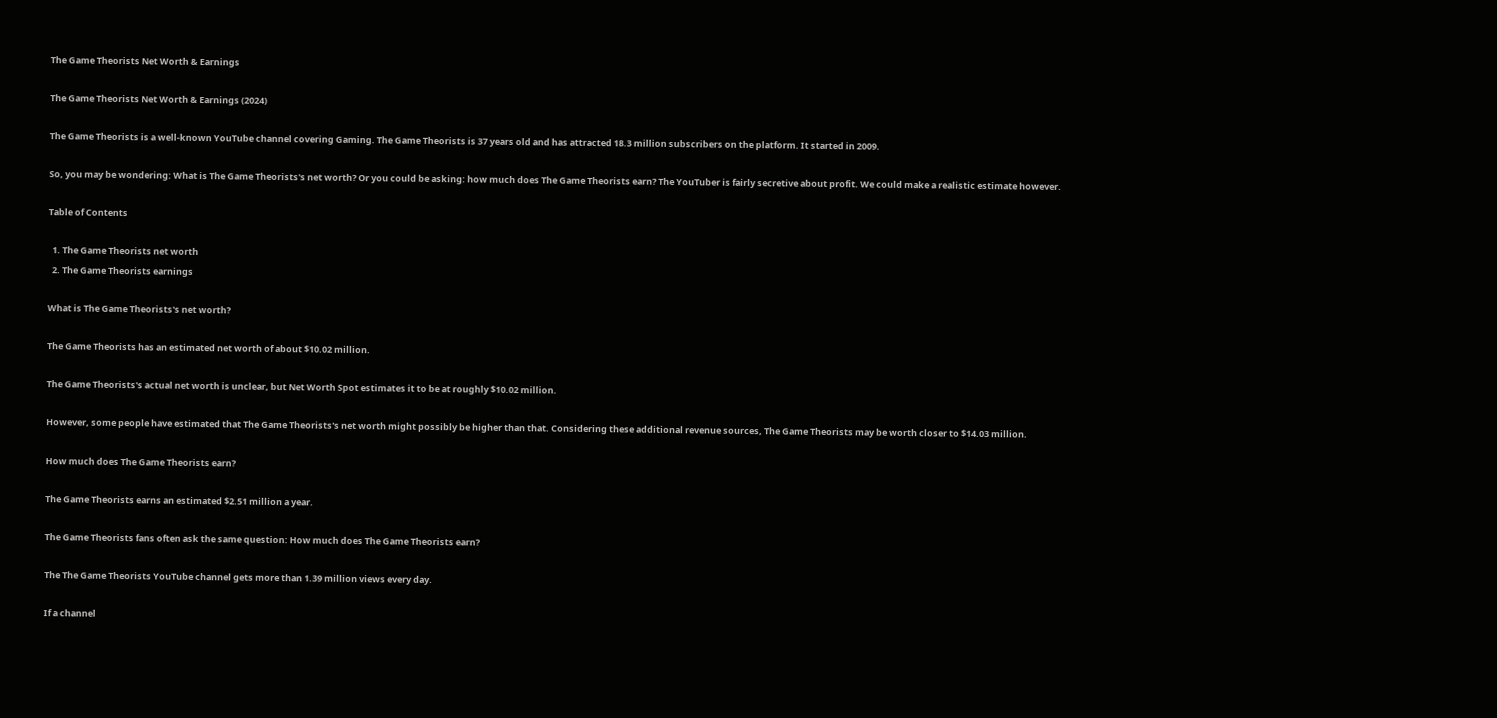The Game Theorists Net Worth & Earnings

The Game Theorists Net Worth & Earnings (2024)

The Game Theorists is a well-known YouTube channel covering Gaming. The Game Theorists is 37 years old and has attracted 18.3 million subscribers on the platform. It started in 2009.

So, you may be wondering: What is The Game Theorists's net worth? Or you could be asking: how much does The Game Theorists earn? The YouTuber is fairly secretive about profit. We could make a realistic estimate however.

Table of Contents

  1. The Game Theorists net worth
  2. The Game Theorists earnings

What is The Game Theorists's net worth?

The Game Theorists has an estimated net worth of about $10.02 million.

The Game Theorists's actual net worth is unclear, but Net Worth Spot estimates it to be at roughly $10.02 million.

However, some people have estimated that The Game Theorists's net worth might possibly be higher than that. Considering these additional revenue sources, The Game Theorists may be worth closer to $14.03 million.

How much does The Game Theorists earn?

The Game Theorists earns an estimated $2.51 million a year.

The Game Theorists fans often ask the same question: How much does The Game Theorists earn?

The The Game Theorists YouTube channel gets more than 1.39 million views every day.

If a channel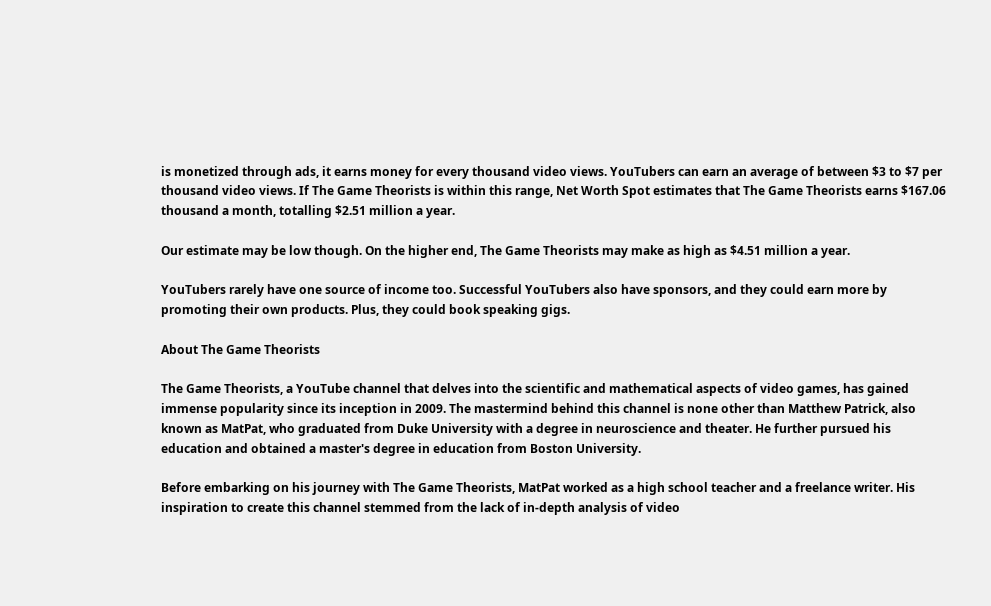is monetized through ads, it earns money for every thousand video views. YouTubers can earn an average of between $3 to $7 per thousand video views. If The Game Theorists is within this range, Net Worth Spot estimates that The Game Theorists earns $167.06 thousand a month, totalling $2.51 million a year.

Our estimate may be low though. On the higher end, The Game Theorists may make as high as $4.51 million a year.

YouTubers rarely have one source of income too. Successful YouTubers also have sponsors, and they could earn more by promoting their own products. Plus, they could book speaking gigs.

About The Game Theorists

The Game Theorists, a YouTube channel that delves into the scientific and mathematical aspects of video games, has gained immense popularity since its inception in 2009. The mastermind behind this channel is none other than Matthew Patrick, also known as MatPat, who graduated from Duke University with a degree in neuroscience and theater. He further pursued his education and obtained a master's degree in education from Boston University.

Before embarking on his journey with The Game Theorists, MatPat worked as a high school teacher and a freelance writer. His inspiration to create this channel stemmed from the lack of in-depth analysis of video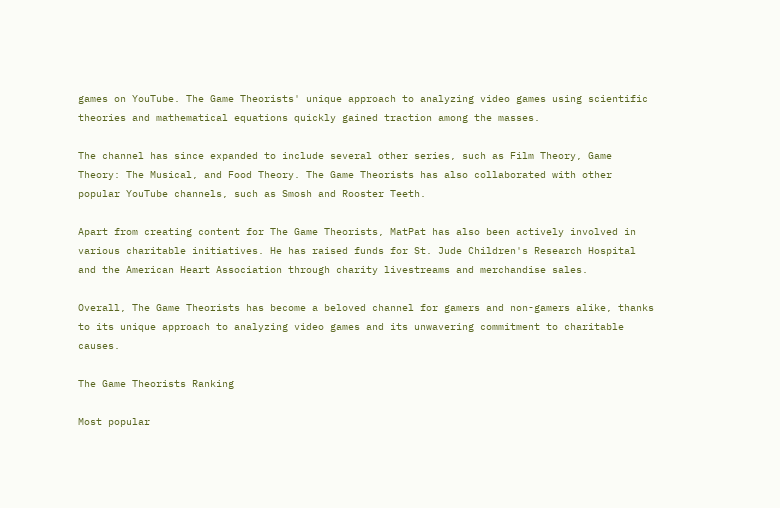games on YouTube. The Game Theorists' unique approach to analyzing video games using scientific theories and mathematical equations quickly gained traction among the masses.

The channel has since expanded to include several other series, such as Film Theory, Game Theory: The Musical, and Food Theory. The Game Theorists has also collaborated with other popular YouTube channels, such as Smosh and Rooster Teeth.

Apart from creating content for The Game Theorists, MatPat has also been actively involved in various charitable initiatives. He has raised funds for St. Jude Children's Research Hospital and the American Heart Association through charity livestreams and merchandise sales.

Overall, The Game Theorists has become a beloved channel for gamers and non-gamers alike, thanks to its unique approach to analyzing video games and its unwavering commitment to charitable causes.

The Game Theorists Ranking

Most popular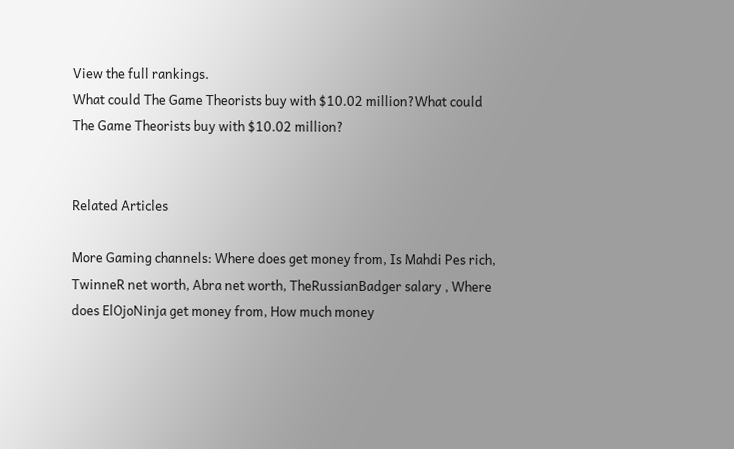View the full rankings.
What could The Game Theorists buy with $10.02 million?What could The Game Theorists buy with $10.02 million?


Related Articles

More Gaming channels: Where does get money from, Is Mahdi Pes rich, TwinneR net worth, Abra net worth, TheRussianBadger salary , Where does ElOjoNinja get money from, How much money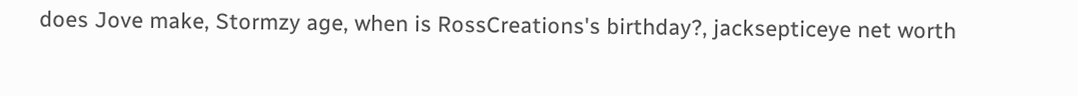does Jove make, Stormzy age, when is RossCreations's birthday?, jacksepticeye net worth